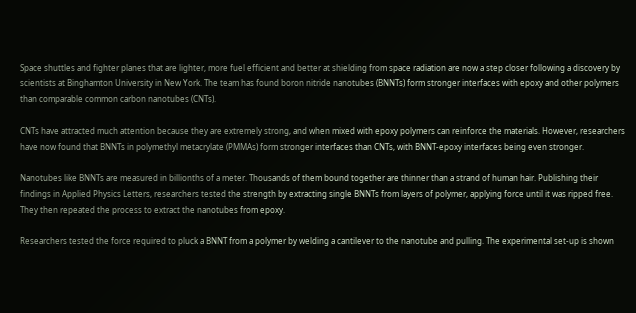Space shuttles and fighter planes that are lighter, more fuel efficient and better at shielding from space radiation are now a step closer following a discovery by scientists at Binghamton University in New York. The team has found boron nitride nanotubes (BNNTs) form stronger interfaces with epoxy and other polymers than comparable common carbon nanotubes (CNTs).

CNTs have attracted much attention because they are extremely strong, and when mixed with epoxy polymers can reinforce the materials. However, researchers have now found that BNNTs in polymethyl metacrylate (PMMAs) form stronger interfaces than CNTs, with BNNT-epoxy interfaces being even stronger.

Nanotubes like BNNTs are measured in billionths of a meter. Thousands of them bound together are thinner than a strand of human hair. Publishing their findings in Applied Physics Letters, researchers tested the strength by extracting single BNNTs from layers of polymer, applying force until it was ripped free. They then repeated the process to extract the nanotubes from epoxy.

Researchers tested the force required to pluck a BNNT from a polymer by welding a cantilever to the nanotube and pulling. The experimental set-up is shown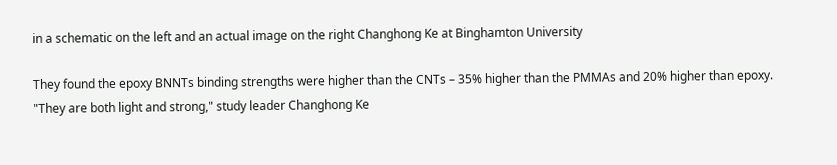in a schematic on the left and an actual image on the right Changhong Ke at Binghamton University

They found the epoxy BNNTs binding strengths were higher than the CNTs – 35% higher than the PMMAs and 20% higher than epoxy. "They are both light and strong," study leader Changhong Ke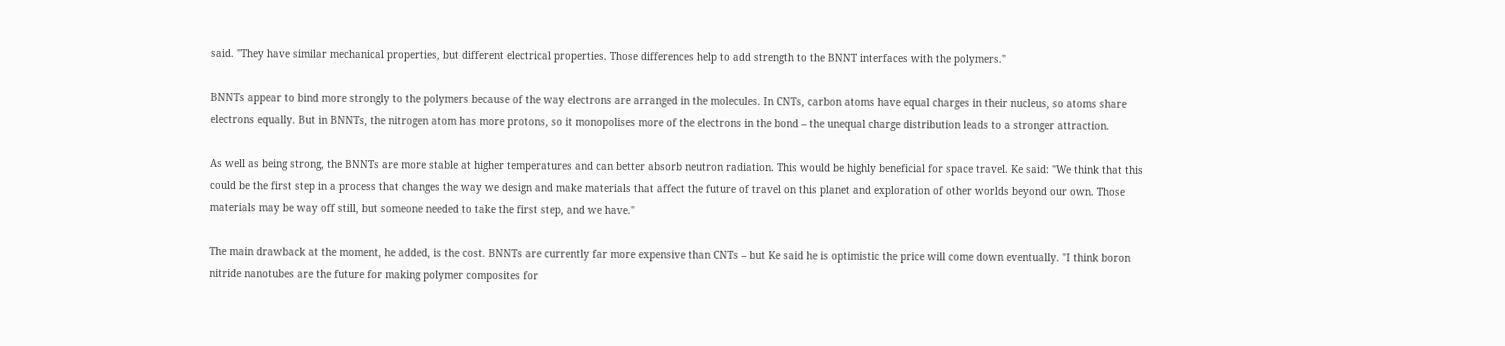said. "They have similar mechanical properties, but different electrical properties. Those differences help to add strength to the BNNT interfaces with the polymers."

BNNTs appear to bind more strongly to the polymers because of the way electrons are arranged in the molecules. In CNTs, carbon atoms have equal charges in their nucleus, so atoms share electrons equally. But in BNNTs, the nitrogen atom has more protons, so it monopolises more of the electrons in the bond – the unequal charge distribution leads to a stronger attraction.

As well as being strong, the BNNTs are more stable at higher temperatures and can better absorb neutron radiation. This would be highly beneficial for space travel. Ke said: "We think that this could be the first step in a process that changes the way we design and make materials that affect the future of travel on this planet and exploration of other worlds beyond our own. Those materials may be way off still, but someone needed to take the first step, and we have."

The main drawback at the moment, he added, is the cost. BNNTs are currently far more expensive than CNTs – but Ke said he is optimistic the price will come down eventually. "I think boron nitride nanotubes are the future for making polymer composites for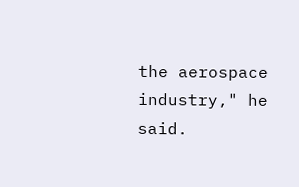the aerospace industry," he said.